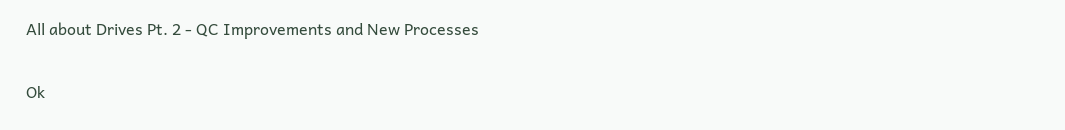All about Drives Pt. 2 - QC Improvements and New Processes

Ok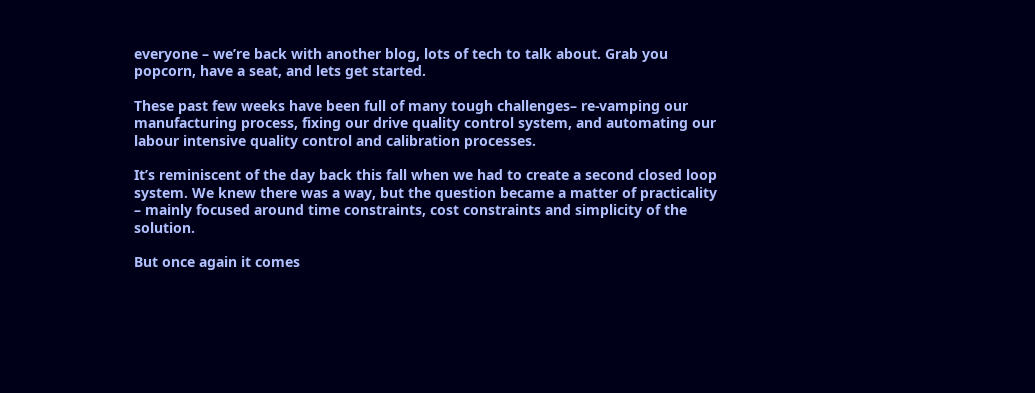everyone – we’re back with another blog, lots of tech to talk about. Grab you popcorn, have a seat, and lets get started.

These past few weeks have been full of many tough challenges– re-vamping our manufacturing process, fixing our drive quality control system, and automating our labour intensive quality control and calibration processes.

It’s reminiscent of the day back this fall when we had to create a second closed loop system. We knew there was a way, but the question became a matter of practicality – mainly focused around time constraints, cost constraints and simplicity of the solution.

But once again it comes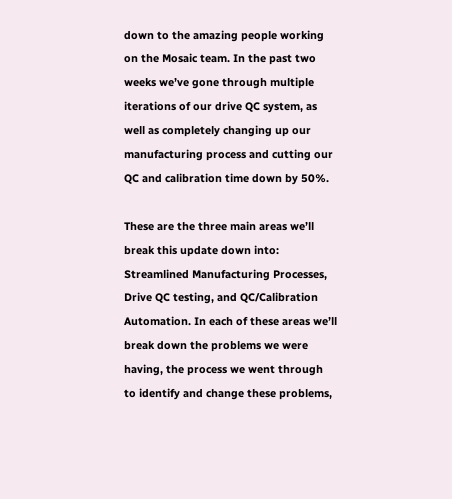down to the amazing people working on the Mosaic team. In the past two weeks we’ve gone through multiple iterations of our drive QC system, as well as completely changing up our manufacturing process and cutting our QC and calibration time down by 50%.

These are the three main areas we’ll break this update down into: Streamlined Manufacturing Processes, Drive QC testing, and QC/Calibration Automation. In each of these areas we’ll break down the problems we were having, the process we went through to identify and change these problems,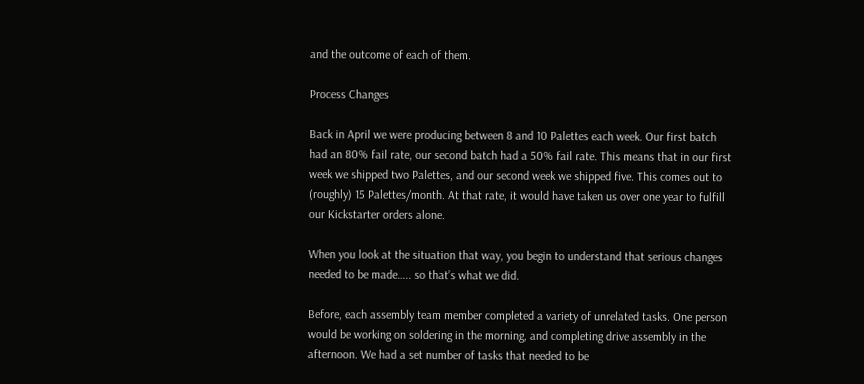and the outcome of each of them.

Process Changes

Back in April we were producing between 8 and 10 Palettes each week. Our first batch had an 80% fail rate, our second batch had a 50% fail rate. This means that in our first week we shipped two Palettes, and our second week we shipped five. This comes out to (roughly) 15 Palettes/month. At that rate, it would have taken us over one year to fulfill our Kickstarter orders alone.

When you look at the situation that way, you begin to understand that serious changes needed to be made….. so that’s what we did.

Before, each assembly team member completed a variety of unrelated tasks. One person would be working on soldering in the morning, and completing drive assembly in the afternoon. We had a set number of tasks that needed to be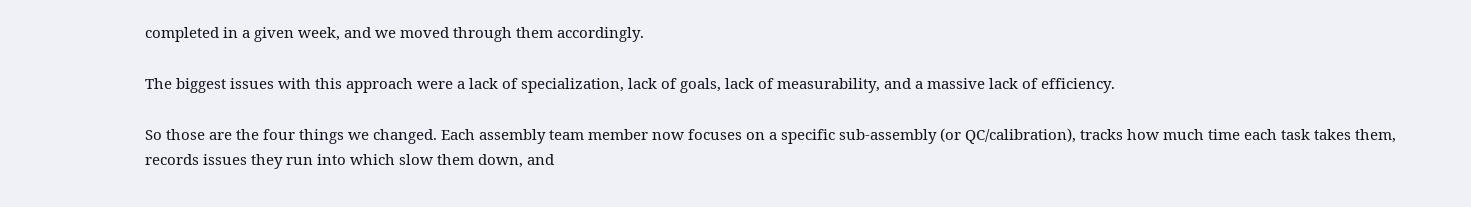completed in a given week, and we moved through them accordingly.

The biggest issues with this approach were a lack of specialization, lack of goals, lack of measurability, and a massive lack of efficiency.

So those are the four things we changed. Each assembly team member now focuses on a specific sub-assembly (or QC/calibration), tracks how much time each task takes them, records issues they run into which slow them down, and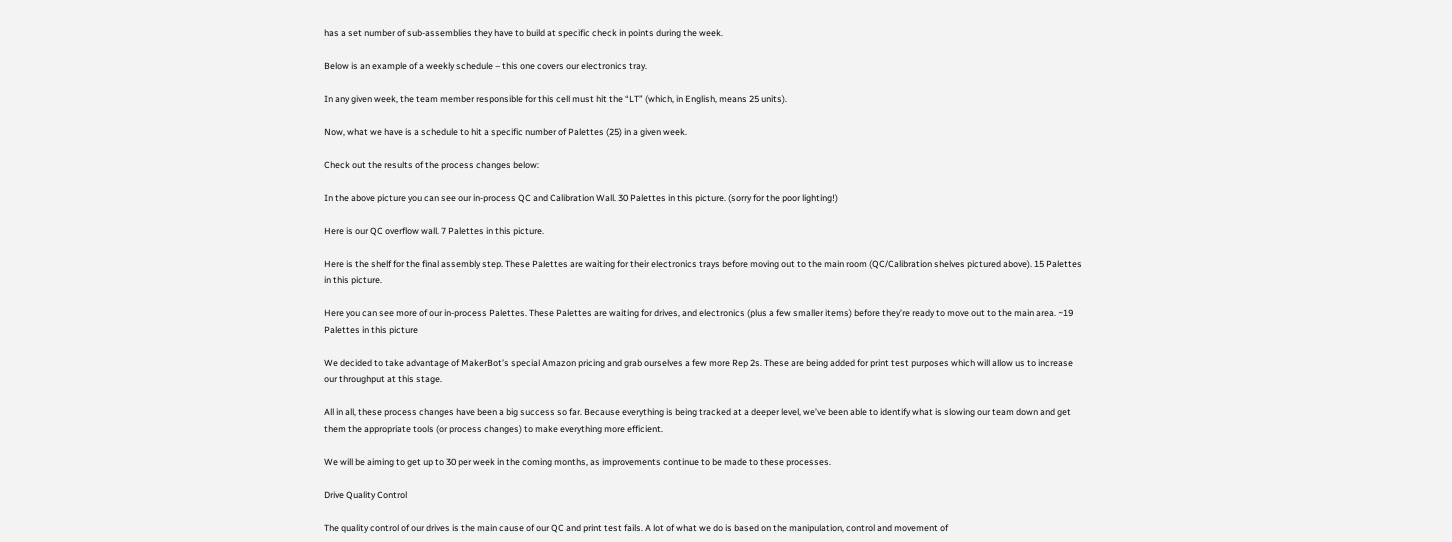has a set number of sub-assemblies they have to build at specific check in points during the week.

Below is an example of a weekly schedule – this one covers our electronics tray.

In any given week, the team member responsible for this cell must hit the “LT” (which, in English, means 25 units).

Now, what we have is a schedule to hit a specific number of Palettes (25) in a given week.

Check out the results of the process changes below:

In the above picture you can see our in-process QC and Calibration Wall. 30 Palettes in this picture. (sorry for the poor lighting!)

Here is our QC overflow wall. 7 Palettes in this picture.

Here is the shelf for the final assembly step. These Palettes are waiting for their electronics trays before moving out to the main room (QC/Calibration shelves pictured above). 15 Palettes in this picture.

Here you can see more of our in-process Palettes. These Palettes are waiting for drives, and electronics (plus a few smaller items) before they’re ready to move out to the main area. ~19 Palettes in this picture

We decided to take advantage of MakerBot’s special Amazon pricing and grab ourselves a few more Rep 2s. These are being added for print test purposes which will allow us to increase our throughput at this stage.

All in all, these process changes have been a big success so far. Because everything is being tracked at a deeper level, we’ve been able to identify what is slowing our team down and get them the appropriate tools (or process changes) to make everything more efficient.

We will be aiming to get up to 30 per week in the coming months, as improvements continue to be made to these processes.

Drive Quality Control

The quality control of our drives is the main cause of our QC and print test fails. A lot of what we do is based on the manipulation, control and movement of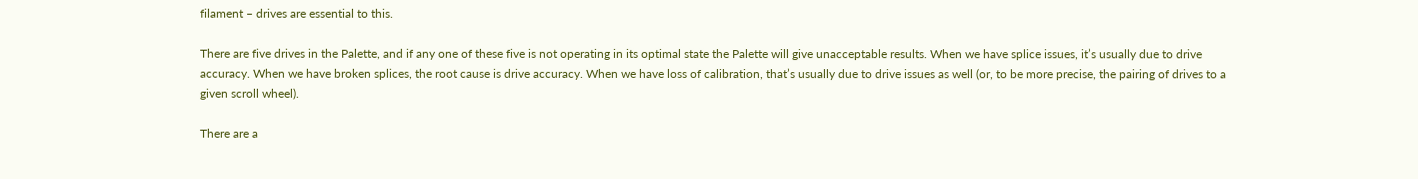filament – drives are essential to this.

There are five drives in the Palette, and if any one of these five is not operating in its optimal state the Palette will give unacceptable results. When we have splice issues, it’s usually due to drive accuracy. When we have broken splices, the root cause is drive accuracy. When we have loss of calibration, that’s usually due to drive issues as well (or, to be more precise, the pairing of drives to a given scroll wheel).

There are a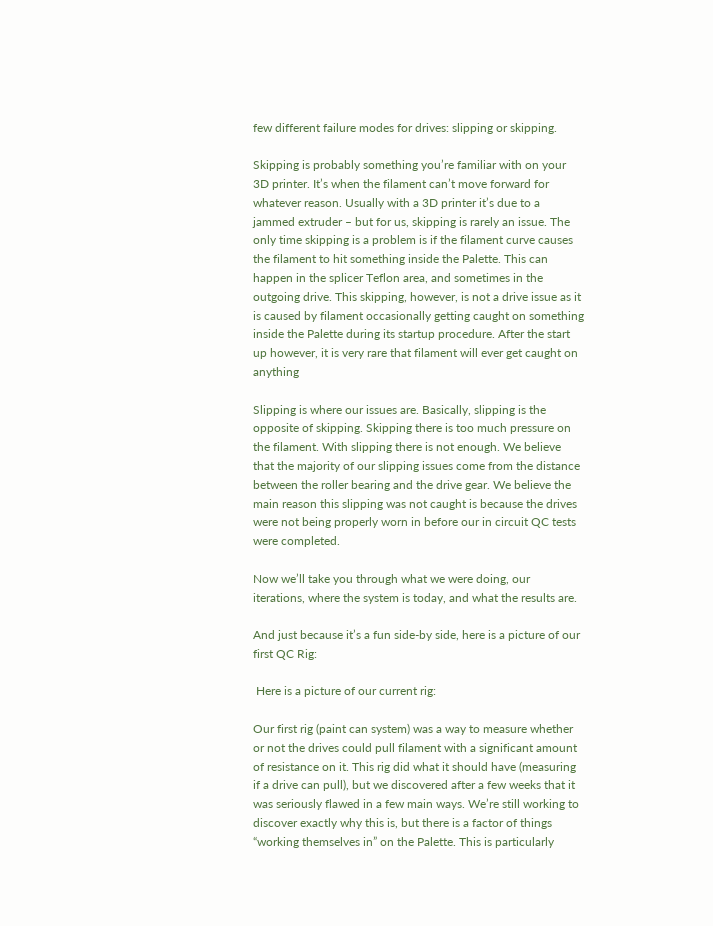few different failure modes for drives: slipping or skipping.

Skipping is probably something you’re familiar with on your 3D printer. It’s when the filament can’t move forward for whatever reason. Usually with a 3D printer it’s due to a jammed extruder – but for us, skipping is rarely an issue. The only time skipping is a problem is if the filament curve causes the filament to hit something inside the Palette. This can happen in the splicer Teflon area, and sometimes in the outgoing drive. This skipping, however, is not a drive issue as it is caused by filament occasionally getting caught on something inside the Palette during its startup procedure. After the start up however, it is very rare that filament will ever get caught on anything

Slipping is where our issues are. Basically, slipping is the opposite of skipping. Skipping there is too much pressure on the filament. With slipping there is not enough. We believe that the majority of our slipping issues come from the distance between the roller bearing and the drive gear. We believe the main reason this slipping was not caught is because the drives were not being properly worn in before our in circuit QC tests were completed.

Now we’ll take you through what we were doing, our iterations, where the system is today, and what the results are.

And just because it’s a fun side-by side, here is a picture of our first QC Rig:

 Here is a picture of our current rig:

Our first rig (paint can system) was a way to measure whether or not the drives could pull filament with a significant amount of resistance on it. This rig did what it should have (measuring if a drive can pull), but we discovered after a few weeks that it was seriously flawed in a few main ways. We’re still working to discover exactly why this is, but there is a factor of things “working themselves in” on the Palette. This is particularly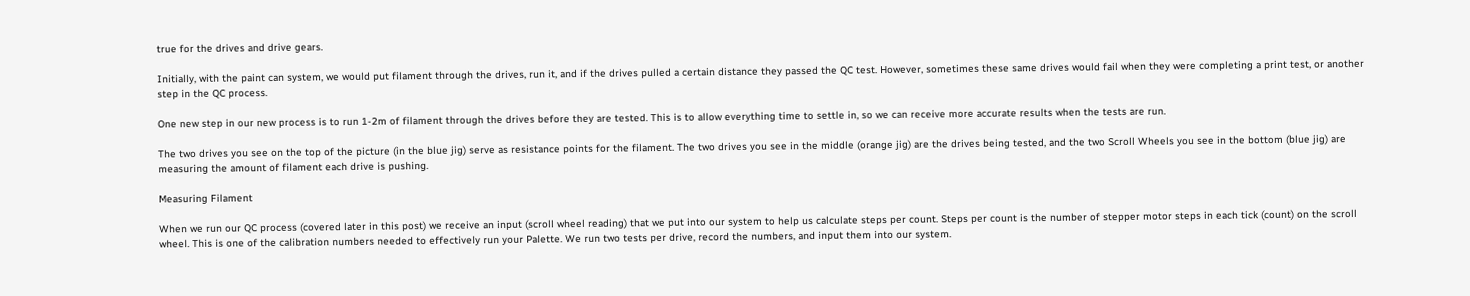true for the drives and drive gears.

Initially, with the paint can system, we would put filament through the drives, run it, and if the drives pulled a certain distance they passed the QC test. However, sometimes these same drives would fail when they were completing a print test, or another step in the QC process.

One new step in our new process is to run 1-2m of filament through the drives before they are tested. This is to allow everything time to settle in, so we can receive more accurate results when the tests are run.

The two drives you see on the top of the picture (in the blue jig) serve as resistance points for the filament. The two drives you see in the middle (orange jig) are the drives being tested, and the two Scroll Wheels you see in the bottom (blue jig) are measuring the amount of filament each drive is pushing.

Measuring Filament

When we run our QC process (covered later in this post) we receive an input (scroll wheel reading) that we put into our system to help us calculate steps per count. Steps per count is the number of stepper motor steps in each tick (count) on the scroll wheel. This is one of the calibration numbers needed to effectively run your Palette. We run two tests per drive, record the numbers, and input them into our system.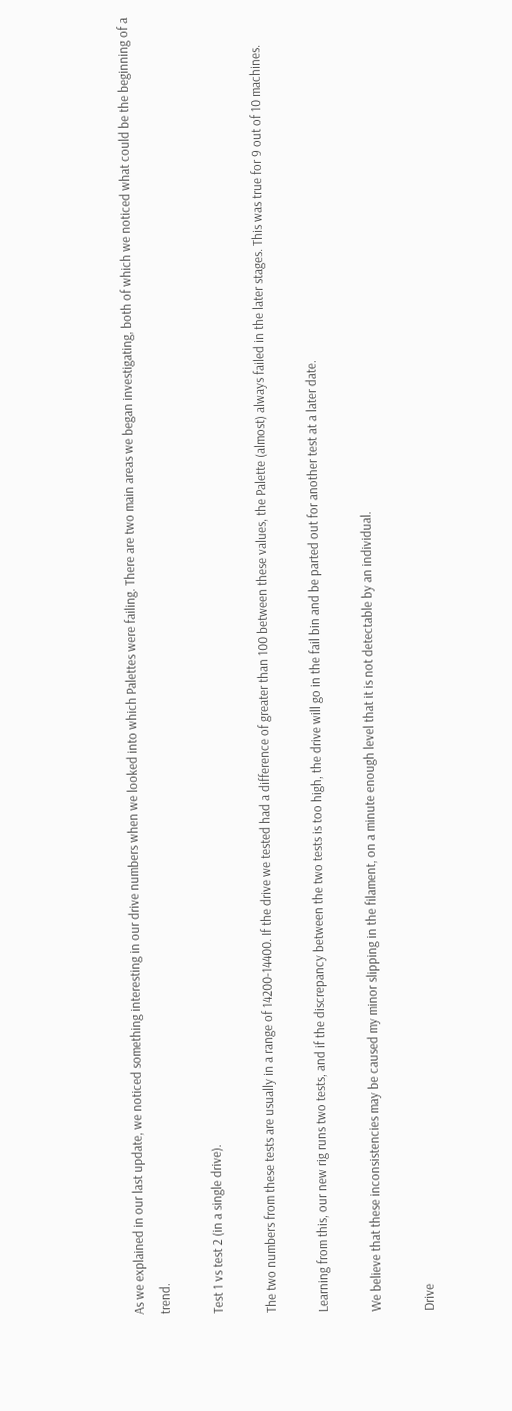As we explained in our last update, we noticed something interesting in our drive numbers when we looked into which Palettes were failing. There are two main areas we began investigating, both of which we noticed what could be the beginning of a trend.

Test 1 vs test 2 (in a single drive).

The two numbers from these tests are usually in a range of 14200-14400. If the drive we tested had a difference of greater than 100 between these values, the Palette (almost) always failed in the later stages. This was true for 9 out of 10 machines.

Learning from this, our new rig runs two tests, and if the discrepancy between the two tests is too high, the drive will go in the fail bin and be parted out for another test at a later date.

We believe that these inconsistencies may be caused my minor slipping in the filament, on a minute enough level that it is not detectable by an individual.

Drive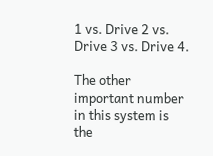1 vs. Drive 2 vs. Drive 3 vs. Drive 4.

The other important number in this system is the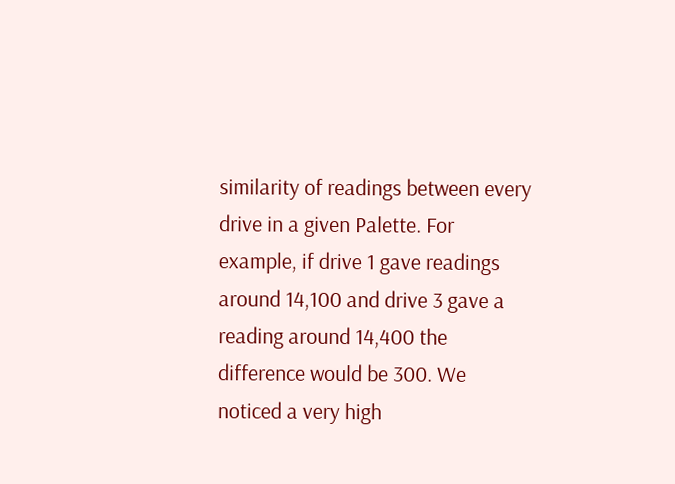similarity of readings between every drive in a given Palette. For example, if drive 1 gave readings around 14,100 and drive 3 gave a reading around 14,400 the difference would be 300. We noticed a very high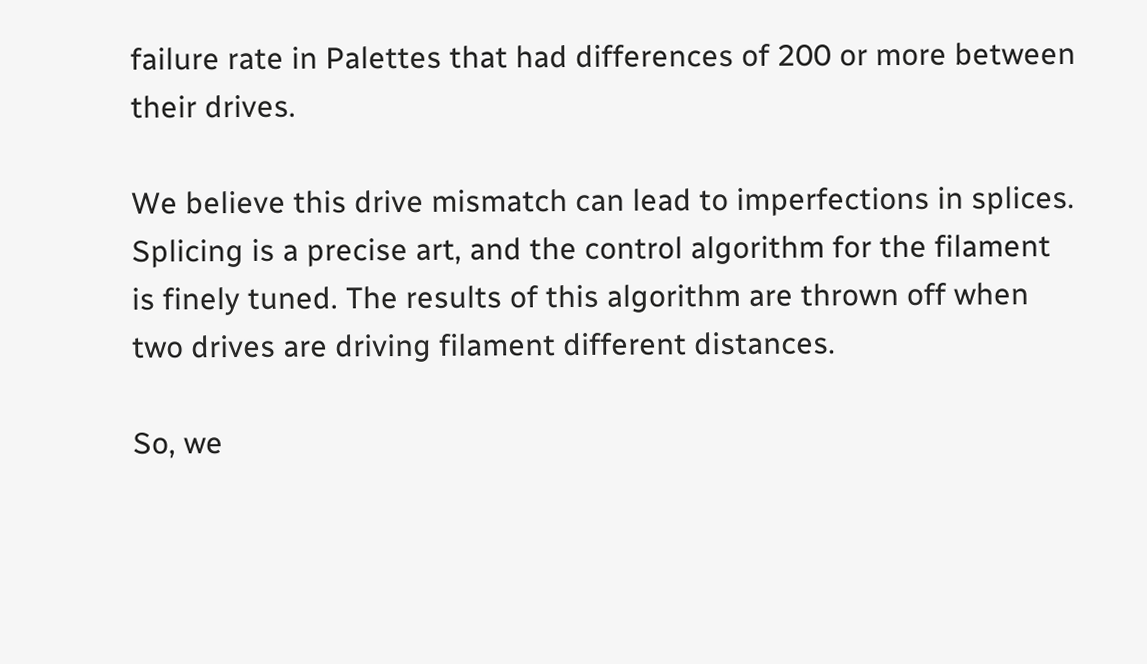failure rate in Palettes that had differences of 200 or more between their drives.

We believe this drive mismatch can lead to imperfections in splices. Splicing is a precise art, and the control algorithm for the filament is finely tuned. The results of this algorithm are thrown off when two drives are driving filament different distances.

So, we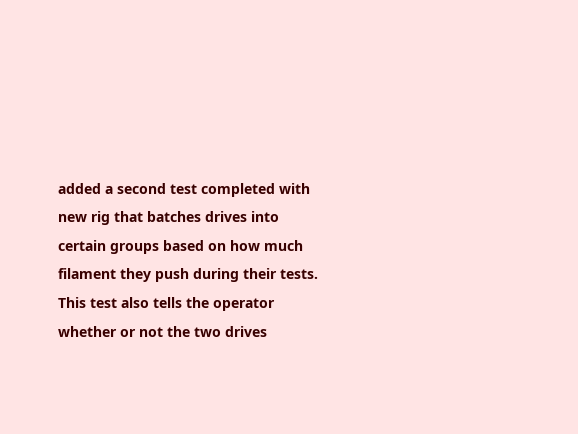added a second test completed with new rig that batches drives into certain groups based on how much filament they push during their tests. This test also tells the operator whether or not the two drives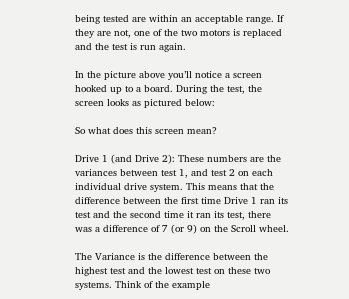being tested are within an acceptable range. If they are not, one of the two motors is replaced and the test is run again.

In the picture above you’ll notice a screen hooked up to a board. During the test, the screen looks as pictured below:

So what does this screen mean?

Drive 1 (and Drive 2): These numbers are the variances between test 1, and test 2 on each individual drive system. This means that the difference between the first time Drive 1 ran its test and the second time it ran its test, there was a difference of 7 (or 9) on the Scroll wheel.

The Variance is the difference between the highest test and the lowest test on these two systems. Think of the example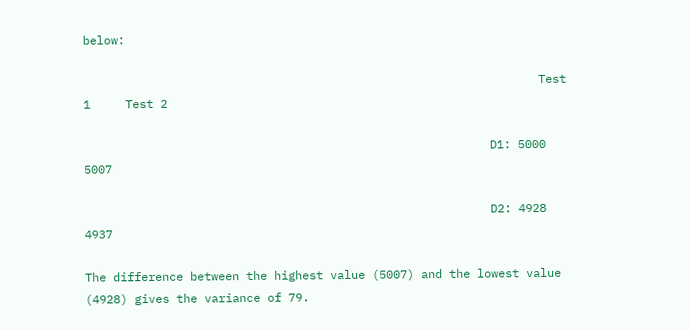below:

                                                                 Test 1     Test 2

                                                          D1: 5000        5007

                                                          D2: 4928        4937

The difference between the highest value (5007) and the lowest value (4928) gives the variance of 79.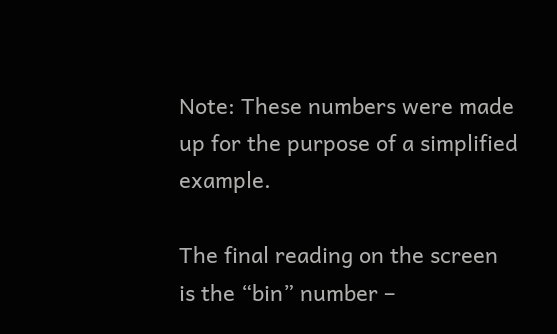Note: These numbers were made up for the purpose of a simplified example.

The final reading on the screen is the “bin” number –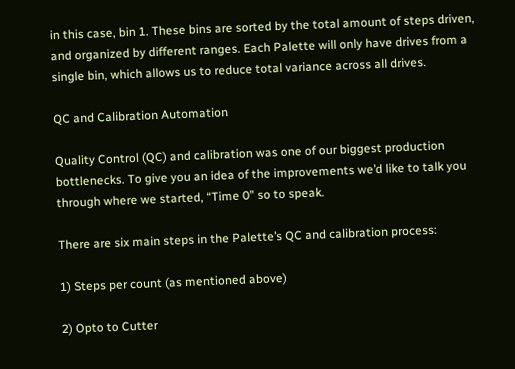in this case, bin 1. These bins are sorted by the total amount of steps driven, and organized by different ranges. Each Palette will only have drives from a single bin, which allows us to reduce total variance across all drives.

QC and Calibration Automation

Quality Control (QC) and calibration was one of our biggest production bottlenecks. To give you an idea of the improvements we’d like to talk you through where we started, “Time 0” so to speak.

There are six main steps in the Palette’s QC and calibration process:

1) Steps per count (as mentioned above)

2) Opto to Cutter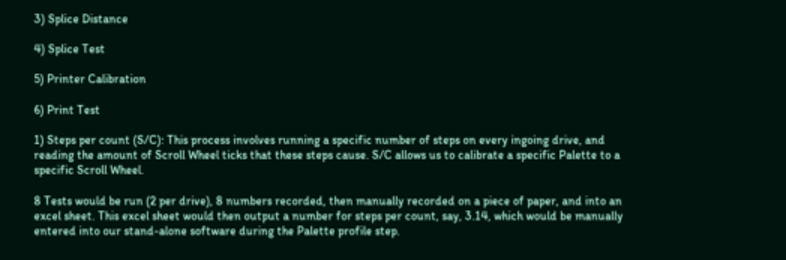3) Splice Distance

4) Splice Test

5) Printer Calibration

6) Print Test

1) Steps per count (S/C): This process involves running a specific number of steps on every ingoing drive, and reading the amount of Scroll Wheel ticks that these steps cause. S/C allows us to calibrate a specific Palette to a specific Scroll Wheel.

8 Tests would be run (2 per drive), 8 numbers recorded, then manually recorded on a piece of paper, and into an excel sheet. This excel sheet would then output a number for steps per count, say, 3.14, which would be manually entered into our stand-alone software during the Palette profile step.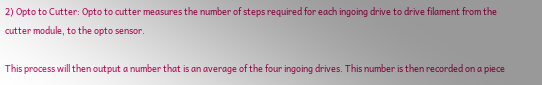2) Opto to Cutter: Opto to cutter measures the number of steps required for each ingoing drive to drive filament from the cutter module, to the opto sensor.

This process will then output a number that is an average of the four ingoing drives. This number is then recorded on a piece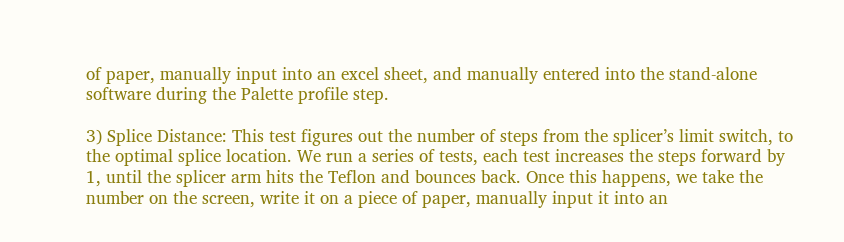of paper, manually input into an excel sheet, and manually entered into the stand-alone software during the Palette profile step.

3) Splice Distance: This test figures out the number of steps from the splicer’s limit switch, to the optimal splice location. We run a series of tests, each test increases the steps forward by 1, until the splicer arm hits the Teflon and bounces back. Once this happens, we take the number on the screen, write it on a piece of paper, manually input it into an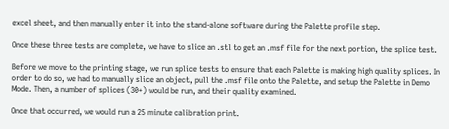excel sheet, and then manually enter it into the stand-alone software during the Palette profile step.

Once these three tests are complete, we have to slice an .stl to get an .msf file for the next portion, the splice test.

Before we move to the printing stage, we run splice tests to ensure that each Palette is making high quality splices. In order to do so, we had to manually slice an object, pull the .msf file onto the Palette, and setup the Palette in Demo Mode. Then, a number of splices (30+) would be run, and their quality examined.

Once that occurred, we would run a 25 minute calibration print.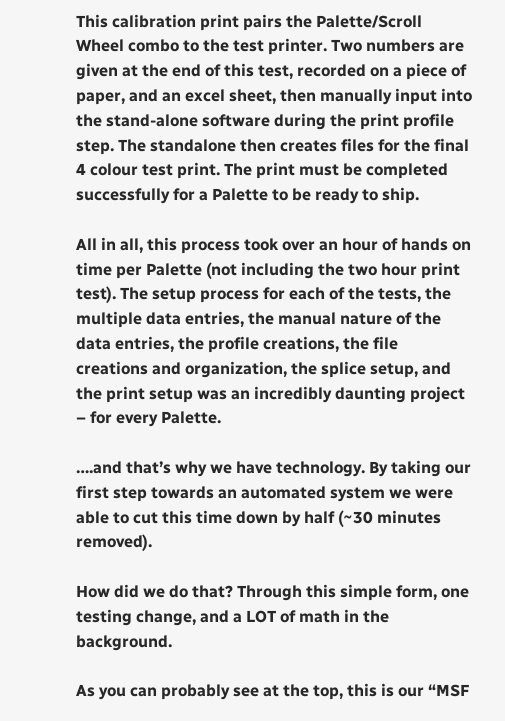This calibration print pairs the Palette/Scroll Wheel combo to the test printer. Two numbers are given at the end of this test, recorded on a piece of paper, and an excel sheet, then manually input into the stand-alone software during the print profile step. The standalone then creates files for the final 4 colour test print. The print must be completed successfully for a Palette to be ready to ship.

All in all, this process took over an hour of hands on time per Palette (not including the two hour print test). The setup process for each of the tests, the multiple data entries, the manual nature of the data entries, the profile creations, the file creations and organization, the splice setup, and the print setup was an incredibly daunting project – for every Palette.

….and that’s why we have technology. By taking our first step towards an automated system we were able to cut this time down by half (~30 minutes removed).

How did we do that? Through this simple form, one testing change, and a LOT of math in the background.

As you can probably see at the top, this is our “MSF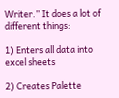Writer.” It does a lot of different things:

1) Enters all data into excel sheets

2) Creates Palette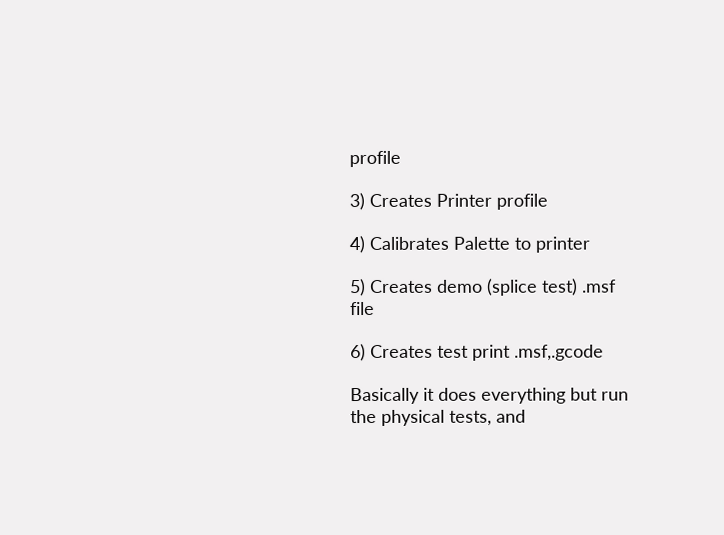profile

3) Creates Printer profile

4) Calibrates Palette to printer

5) Creates demo (splice test) .msf file

6) Creates test print .msf,.gcode

Basically it does everything but run the physical tests, and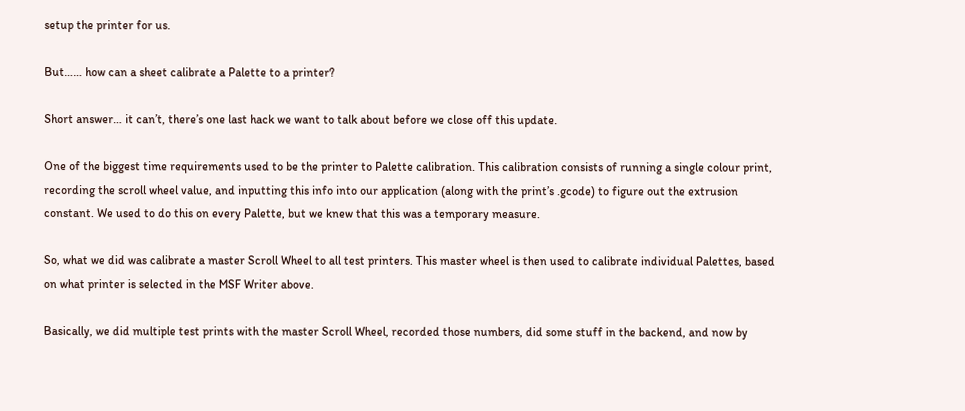setup the printer for us.

But…… how can a sheet calibrate a Palette to a printer?

Short answer… it can’t, there’s one last hack we want to talk about before we close off this update.

One of the biggest time requirements used to be the printer to Palette calibration. This calibration consists of running a single colour print, recording the scroll wheel value, and inputting this info into our application (along with the print’s .gcode) to figure out the extrusion constant. We used to do this on every Palette, but we knew that this was a temporary measure.

So, what we did was calibrate a master Scroll Wheel to all test printers. This master wheel is then used to calibrate individual Palettes, based on what printer is selected in the MSF Writer above.

Basically, we did multiple test prints with the master Scroll Wheel, recorded those numbers, did some stuff in the backend, and now by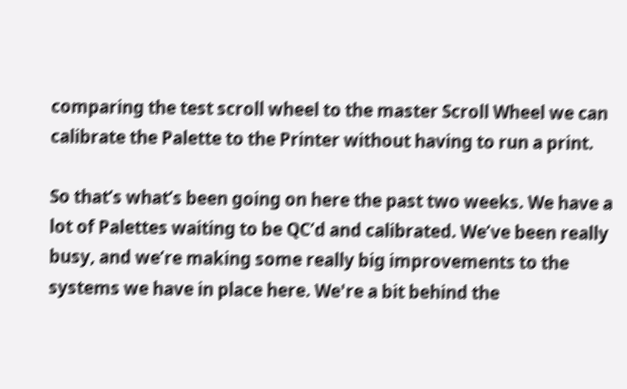comparing the test scroll wheel to the master Scroll Wheel we can calibrate the Palette to the Printer without having to run a print.

So that’s what’s been going on here the past two weeks. We have a lot of Palettes waiting to be QC’d and calibrated. We’ve been really busy, and we’re making some really big improvements to the systems we have in place here. We're a bit behind the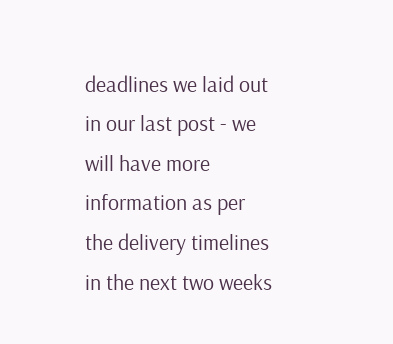deadlines we laid out in our last post - we will have more information as per the delivery timelines in the next two weeks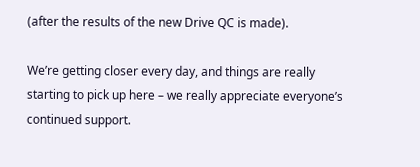(after the results of the new Drive QC is made).

We’re getting closer every day, and things are really starting to pick up here – we really appreciate everyone’s continued support.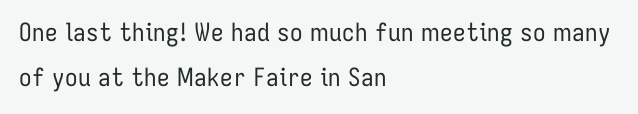One last thing! We had so much fun meeting so many of you at the Maker Faire in San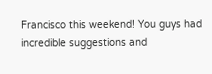Francisco this weekend! You guys had incredible suggestions and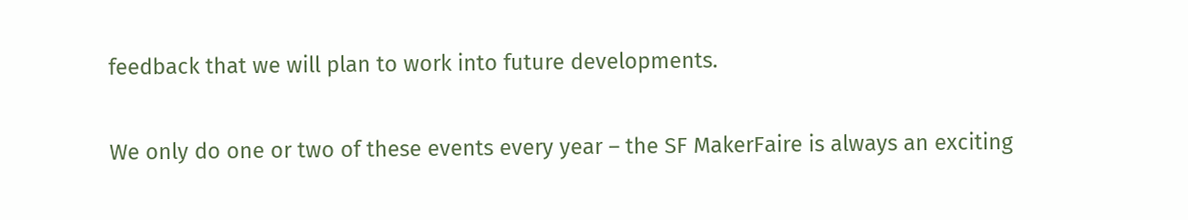feedback that we will plan to work into future developments.

We only do one or two of these events every year – the SF MakerFaire is always an exciting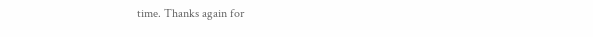time. Thanks again for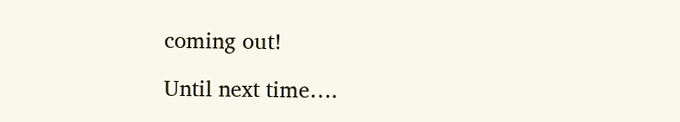coming out!

Until next time….